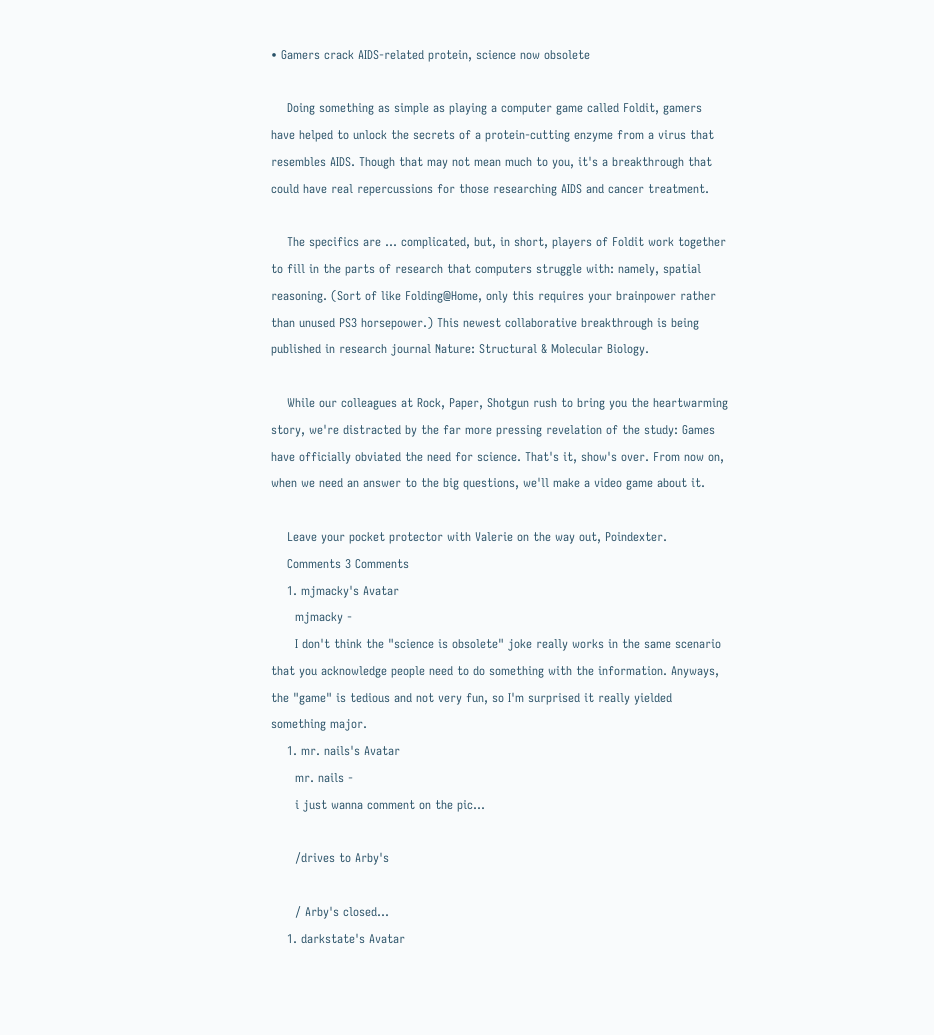• Gamers crack AIDS-related protein, science now obsolete

    Doing something as simple as playing a computer game called Foldit, gamers have helped to unlock the secrets of a protein-cutting enzyme from a virus that resembles AIDS. Though that may not mean much to you, it's a breakthrough that could have real repercussions for those researching AIDS and cancer treatment.

    The specifics are ... complicated, but, in short, players of Foldit work together to fill in the parts of research that computers struggle with: namely, spatial reasoning. (Sort of like Folding@Home, only this requires your brainpower rather than unused PS3 horsepower.) This newest collaborative breakthrough is being published in research journal Nature: Structural & Molecular Biology.

    While our colleagues at Rock, Paper, Shotgun rush to bring you the heartwarming story, we're distracted by the far more pressing revelation of the study: Games have officially obviated the need for science. That's it, show's over. From now on, when we need an answer to the big questions, we'll make a video game about it.

    Leave your pocket protector with Valerie on the way out, Poindexter.
    Comments 3 Comments
    1. mjmacky's Avatar
      mjmacky -
      I don't think the "science is obsolete" joke really works in the same scenario that you acknowledge people need to do something with the information. Anyways, the "game" is tedious and not very fun, so I'm surprised it really yielded something major.
    1. mr. nails's Avatar
      mr. nails -
      i just wanna comment on the pic...

      /drives to Arby's

      / Arby's closed...
    1. darkstate's Avatar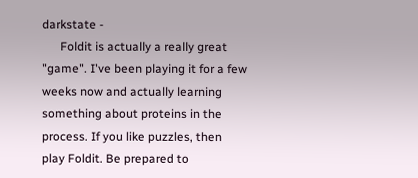darkstate -
      Foldit is actually a really great "game". I've been playing it for a few weeks now and actually learning something about proteins in the process. If you like puzzles, then play Foldit. Be prepared to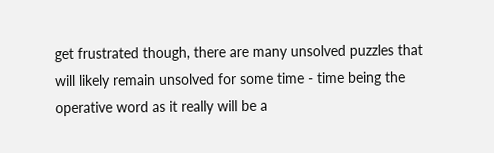get frustrated though, there are many unsolved puzzles that will likely remain unsolved for some time - time being the operative word as it really will be a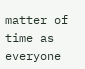matter of time as everyone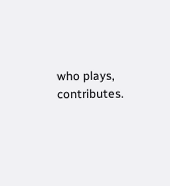who plays, contributes.